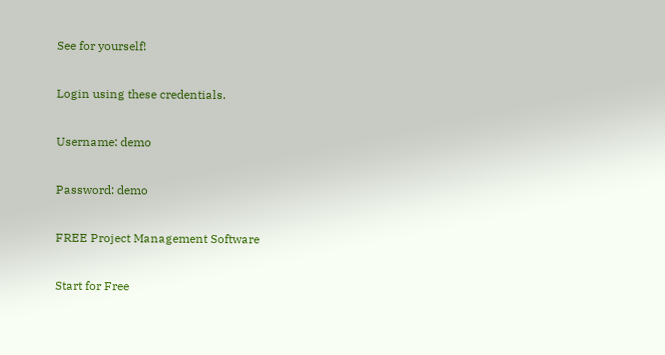See for yourself!

Login using these credentials.

Username: demo

Password: demo

FREE Project Management Software

Start for Free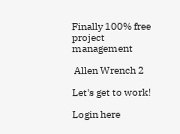Finally 100% free project management

 Allen Wrench 2

Let's get to work!

Login here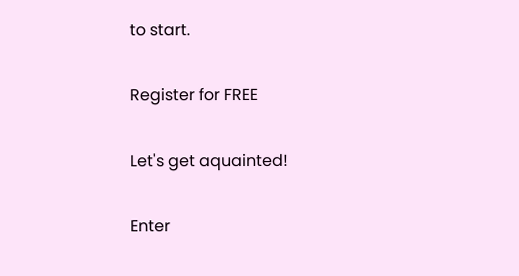to start.

Register for FREE

Let's get aquainted!

Enter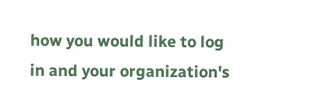how you would like to log in and your organization's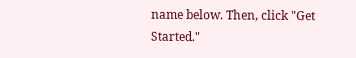name below. Then, click "Get Started."